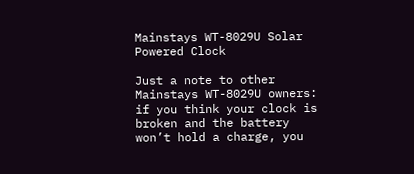Mainstays WT-8029U Solar Powered Clock

Just a note to other Mainstays WT-8029U owners: if you think your clock is broken and the battery won’t hold a charge, you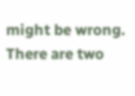might be wrong. There are two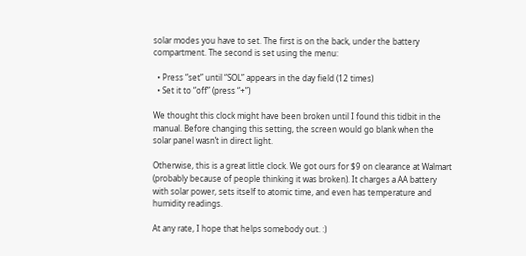solar modes you have to set. The first is on the back, under the battery compartment. The second is set using the menu:

  • Press “set” until “SOL” appears in the day field (12 times)
  • Set it to “off” (press “+”)

We thought this clock might have been broken until I found this tidbit in the manual. Before changing this setting, the screen would go blank when the solar panel wasn’t in direct light.

Otherwise, this is a great little clock. We got ours for $9 on clearance at Walmart (probably because of people thinking it was broken). It charges a AA battery with solar power, sets itself to atomic time, and even has temperature and humidity readings.

At any rate, I hope that helps somebody out. :)